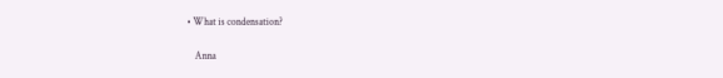• What is condensation?

    Anna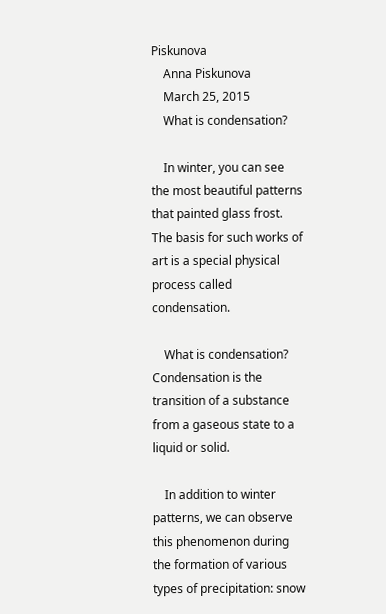Piskunova
    Anna Piskunova
    March 25, 2015
    What is condensation?

    In winter, you can see the most beautiful patterns that painted glass frost. The basis for such works of art is a special physical process called condensation.

    What is condensation? Condensation is the transition of a substance from a gaseous state to a liquid or solid.

    In addition to winter patterns, we can observe this phenomenon during the formation of various types of precipitation: snow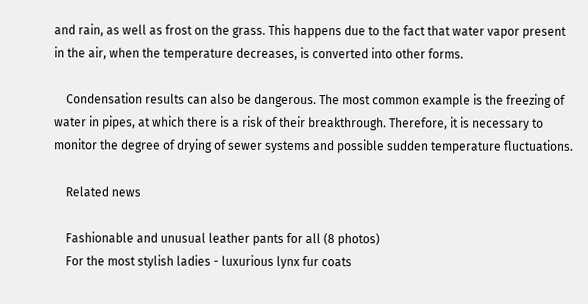and rain, as well as frost on the grass. This happens due to the fact that water vapor present in the air, when the temperature decreases, is converted into other forms.

    Condensation results can also be dangerous. The most common example is the freezing of water in pipes, at which there is a risk of their breakthrough. Therefore, it is necessary to monitor the degree of drying of sewer systems and possible sudden temperature fluctuations.

    Related news

    Fashionable and unusual leather pants for all (8 photos)
    For the most stylish ladies - luxurious lynx fur coats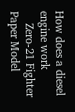How does a diesel engine work
    Zero-21 Fighter Paper Model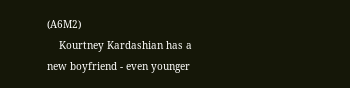(A6M2)
    Kourtney Kardashian has a new boyfriend - even younger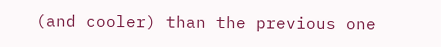(and cooler) than the previous one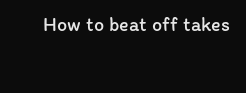How to beat off takes